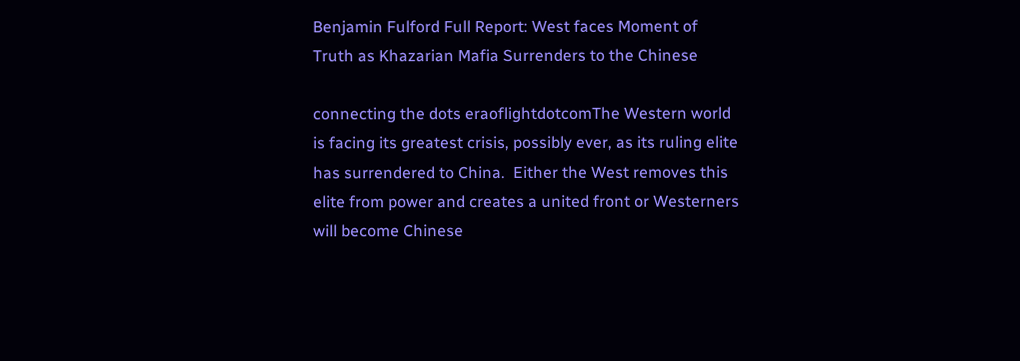Benjamin Fulford Full Report: West faces Moment of Truth as Khazarian Mafia Surrenders to the Chinese

connecting the dots eraoflightdotcomThe Western world is facing its greatest crisis, possibly ever, as its ruling elite has surrendered to China.  Either the West removes this elite from power and creates a united front or Westerners will become Chinese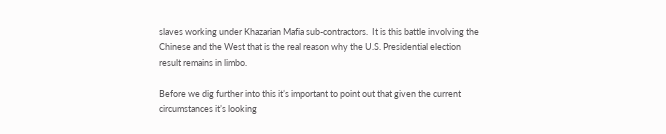slaves working under Khazarian Mafia sub-contractors.  It is this battle involving the Chinese and the West that is the real reason why the U.S. Presidential election result remains in limbo.

Before we dig further into this it’s important to point out that given the current circumstances it’s looking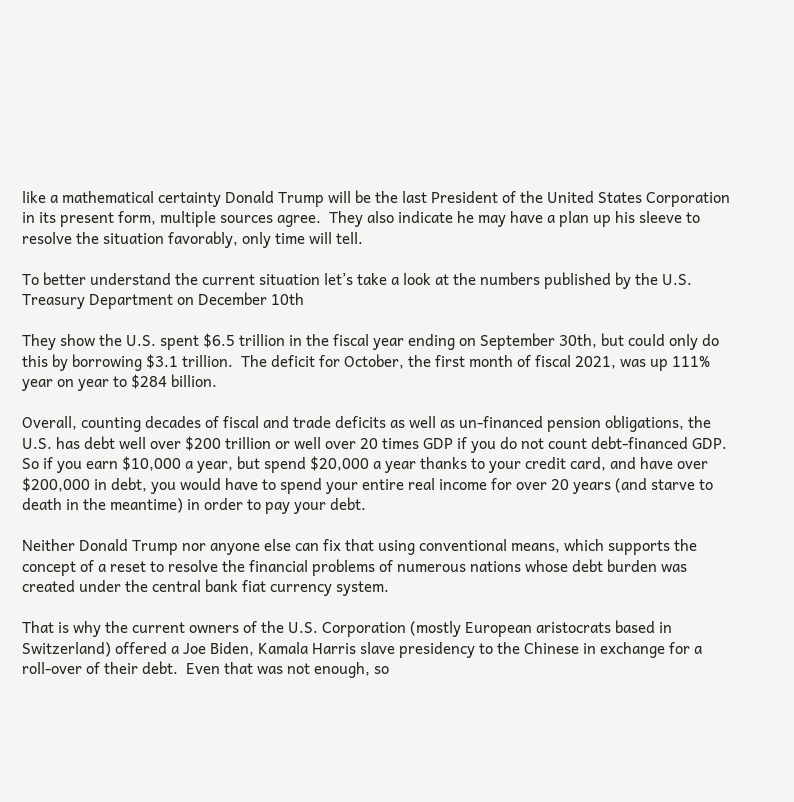like a mathematical certainty Donald Trump will be the last President of the United States Corporation in its present form, multiple sources agree.  They also indicate he may have a plan up his sleeve to resolve the situation favorably, only time will tell.

To better understand the current situation let’s take a look at the numbers published by the U.S. Treasury Department on December 10th

They show the U.S. spent $6.5 trillion in the fiscal year ending on September 30th, but could only do this by borrowing $3.1 trillion.  The deficit for October, the first month of fiscal 2021, was up 111% year on year to $284 billion.

Overall, counting decades of fiscal and trade deficits as well as un-financed pension obligations, the U.S. has debt well over $200 trillion or well over 20 times GDP if you do not count debt-financed GDP.  So if you earn $10,000 a year, but spend $20,000 a year thanks to your credit card, and have over $200,000 in debt, you would have to spend your entire real income for over 20 years (and starve to death in the meantime) in order to pay your debt.

Neither Donald Trump nor anyone else can fix that using conventional means, which supports the concept of a reset to resolve the financial problems of numerous nations whose debt burden was created under the central bank fiat currency system.

That is why the current owners of the U.S. Corporation (mostly European aristocrats based in Switzerland) offered a Joe Biden, Kamala Harris slave presidency to the Chinese in exchange for a roll-over of their debt.  Even that was not enough, so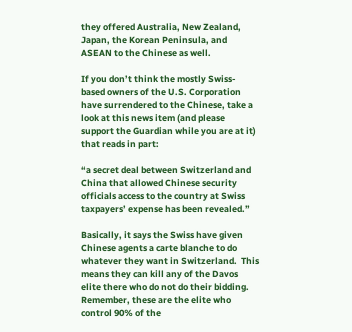they offered Australia, New Zealand, Japan, the Korean Peninsula, and ASEAN to the Chinese as well.

If you don’t think the mostly Swiss-based owners of the U.S. Corporation have surrendered to the Chinese, take a look at this news item (and please support the Guardian while you are at it) that reads in part:

“a secret deal between Switzerland and China that allowed Chinese security officials access to the country at Swiss taxpayers’ expense has been revealed.”

Basically, it says the Swiss have given Chinese agents a carte blanche to do whatever they want in Switzerland.  This means they can kill any of the Davos elite there who do not do their bidding.  Remember, these are the elite who control 90% of the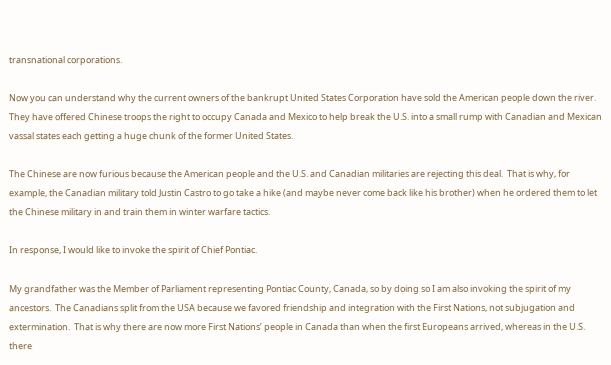transnational corporations.

Now you can understand why the current owners of the bankrupt United States Corporation have sold the American people down the river.  They have offered Chinese troops the right to occupy Canada and Mexico to help break the U.S. into a small rump with Canadian and Mexican vassal states each getting a huge chunk of the former United States.

The Chinese are now furious because the American people and the U.S. and Canadian militaries are rejecting this deal.  That is why, for example, the Canadian military told Justin Castro to go take a hike (and maybe never come back like his brother) when he ordered them to let the Chinese military in and train them in winter warfare tactics.

In response, I would like to invoke the spirit of Chief Pontiac.

My grandfather was the Member of Parliament representing Pontiac County, Canada, so by doing so I am also invoking the spirit of my ancestors.  The Canadians split from the USA because we favored friendship and integration with the First Nations, not subjugation and extermination.  That is why there are now more First Nations’ people in Canada than when the first Europeans arrived, whereas in the U.S. there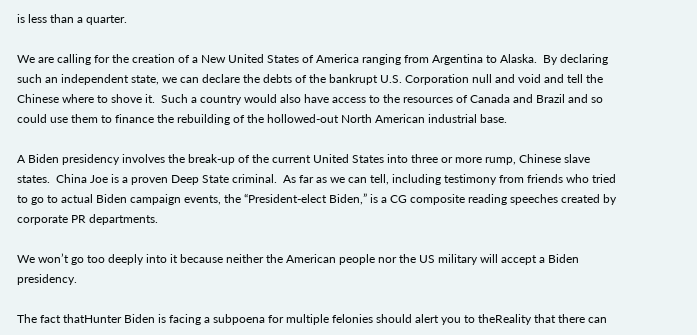is less than a quarter.

We are calling for the creation of a New United States of America ranging from Argentina to Alaska.  By declaring such an independent state, we can declare the debts of the bankrupt U.S. Corporation null and void and tell the Chinese where to shove it.  Such a country would also have access to the resources of Canada and Brazil and so could use them to finance the rebuilding of the hollowed-out North American industrial base.

A Biden presidency involves the break-up of the current United States into three or more rump, Chinese slave states.  China Joe is a proven Deep State criminal.  As far as we can tell, including testimony from friends who tried to go to actual Biden campaign events, the “President-elect Biden,” is a CG composite reading speeches created by corporate PR departments.

We won’t go too deeply into it because neither the American people nor the US military will accept a Biden presidency.

The fact thatHunter Biden is facing a subpoena for multiple felonies should alert you to theReality that there can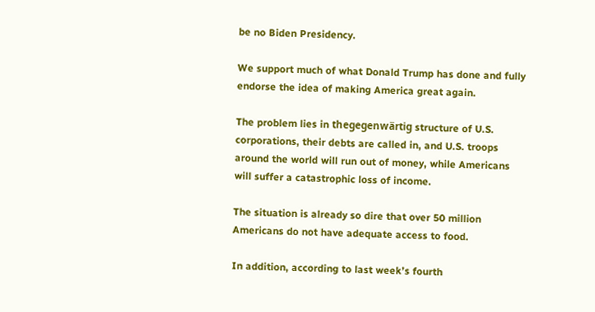be no Biden Presidency.

We support much of what Donald Trump has done and fully endorse the idea of making America great again.

The problem lies in thegegenwärtig structure of U.S. corporations, their debts are called in, and U.S. troops around the world will run out of money, while Americans will suffer a catastrophic loss of income.

The situation is already so dire that over 50 million Americans do not have adequate access to food.

In addition, according to last week’s fourth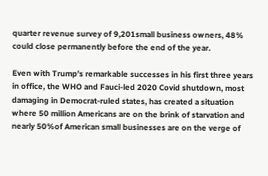quarter revenue survey of 9,201small business owners, 48% could close permanently before the end of the year.

Even with Trump’s remarkable successes in his first three years in office, the WHO and Fauci-led 2020 Covid shutdown, most damaging in Democrat-ruled states, has created a situation where 50 million Americans are on the brink of starvation and nearly 50%of American small businesses are on the verge of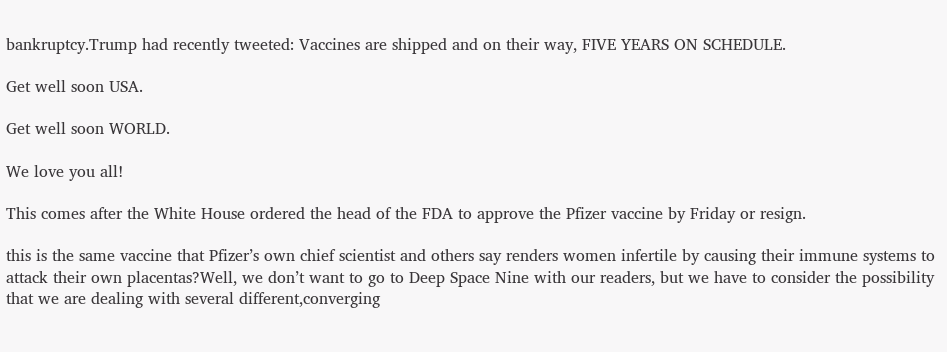bankruptcy.Trump had recently tweeted: Vaccines are shipped and on their way, FIVE YEARS ON SCHEDULE.

Get well soon USA.

Get well soon WORLD.

We love you all!

This comes after the White House ordered the head of the FDA to approve the Pfizer vaccine by Friday or resign.

this is the same vaccine that Pfizer’s own chief scientist and others say renders women infertile by causing their immune systems to attack their own placentas?Well, we don’t want to go to Deep Space Nine with our readers, but we have to consider the possibility that we are dealing with several different,converging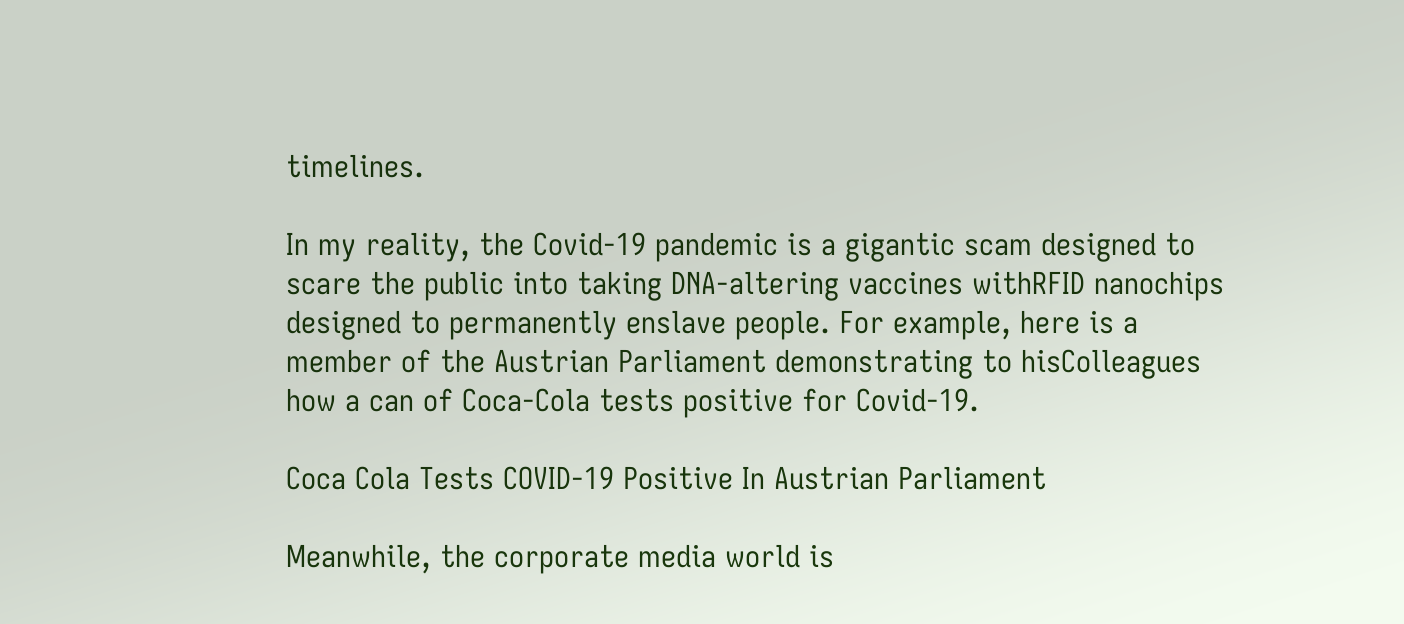timelines.

In my reality, the Covid-19 pandemic is a gigantic scam designed to scare the public into taking DNA-altering vaccines withRFID nanochips designed to permanently enslave people. For example, here is a member of the Austrian Parliament demonstrating to hisColleagues how a can of Coca-Cola tests positive for Covid-19.

Coca Cola Tests COVID-19 Positive In Austrian Parliament

Meanwhile, the corporate media world is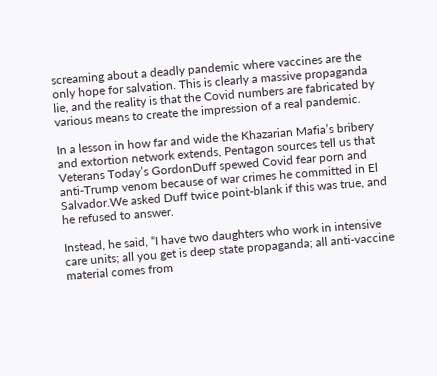screaming about a deadly pandemic where vaccines are the only hope for salvation. This is clearly a massive propaganda lie, and the reality is that the Covid numbers are fabricated by various means to create the impression of a real pandemic.

In a lesson in how far and wide the Khazarian Mafia’s bribery and extortion network extends, Pentagon sources tell us that Veterans Today’s GordonDuff spewed Covid fear porn and anti-Trump venom because of war crimes he committed in El Salvador.We asked Duff twice point-blank if this was true, and he refused to answer.

Instead, he said, “I have two daughters who work in intensive care units; all you get is deep state propaganda; all anti-vaccine material comes from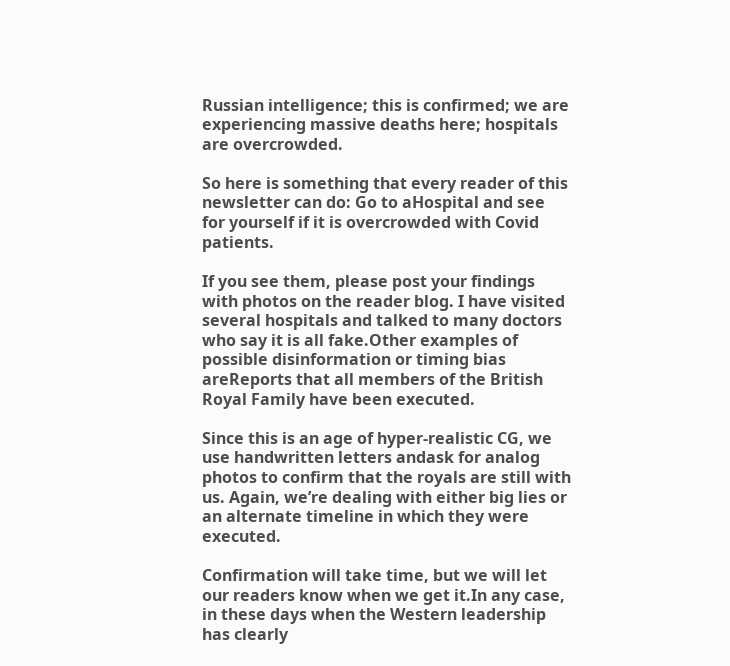Russian intelligence; this is confirmed; we are experiencing massive deaths here; hospitals are overcrowded.

So here is something that every reader of this newsletter can do: Go to aHospital and see for yourself if it is overcrowded with Covid patients.

If you see them, please post your findings with photos on the reader blog. I have visited several hospitals and talked to many doctors who say it is all fake.Other examples of possible disinformation or timing bias areReports that all members of the British Royal Family have been executed.

Since this is an age of hyper-realistic CG, we use handwritten letters andask for analog photos to confirm that the royals are still with us. Again, we’re dealing with either big lies or an alternate timeline in which they were executed.

Confirmation will take time, but we will let our readers know when we get it.In any case, in these days when the Western leadership has clearly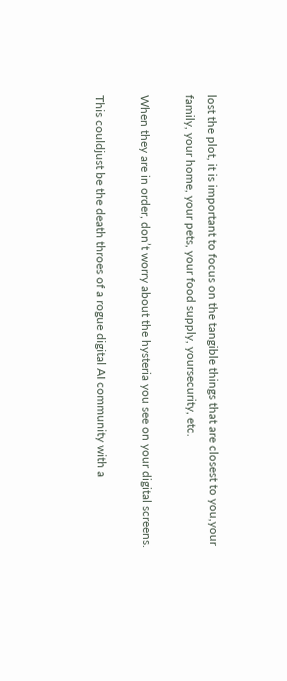lost the plot, it is important to focus on the tangible things that are closest to you,your family, your home, your pets, your food supply, yoursecurity, etc.

When they are in order, don’t worry about the hysteria you see on your digital screens.

This couldjust be the death throes of a rogue digital AI community with a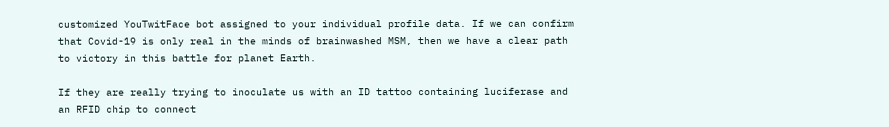customized YouTwitFace bot assigned to your individual profile data. If we can confirm that Covid-19 is only real in the minds of brainwashed MSM, then we have a clear path to victory in this battle for planet Earth.

If they are really trying to inoculate us with an ID tattoo containing luciferase and an RFID chip to connect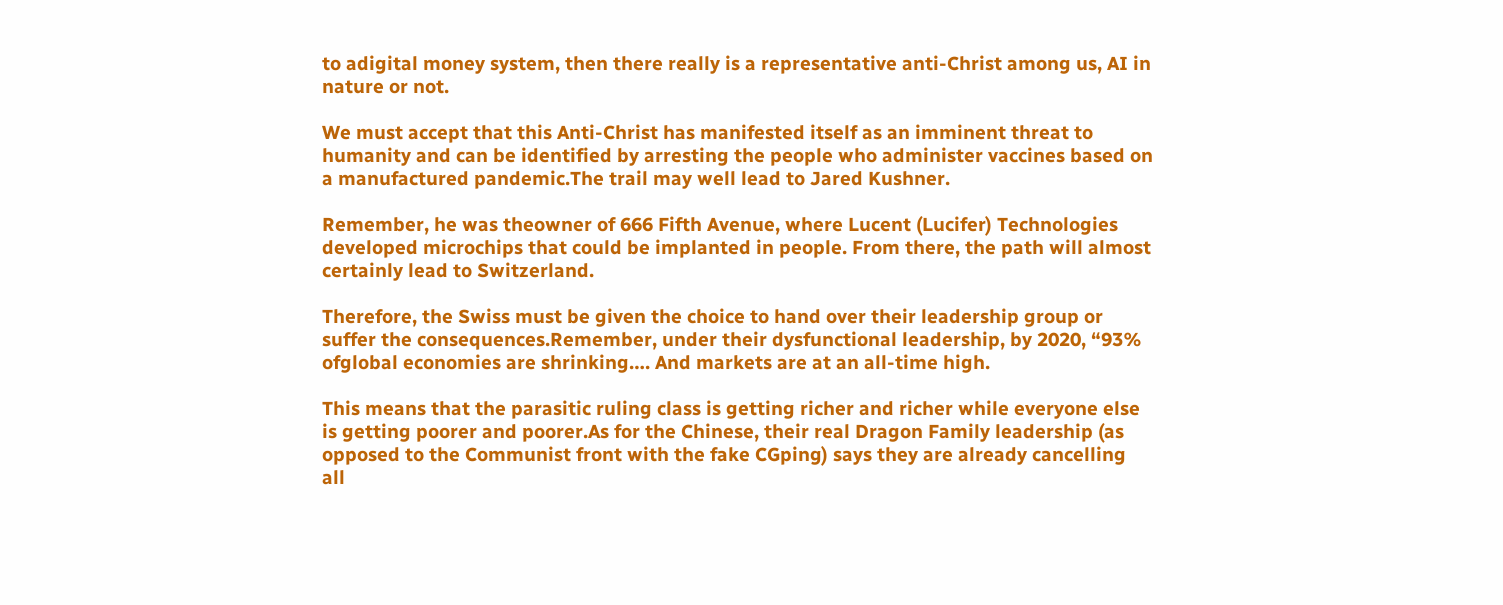to adigital money system, then there really is a representative anti-Christ among us, AI in nature or not.

We must accept that this Anti-Christ has manifested itself as an imminent threat to humanity and can be identified by arresting the people who administer vaccines based on a manufactured pandemic.The trail may well lead to Jared Kushner.

Remember, he was theowner of 666 Fifth Avenue, where Lucent (Lucifer) Technologies developed microchips that could be implanted in people. From there, the path will almost certainly lead to Switzerland.

Therefore, the Swiss must be given the choice to hand over their leadership group or suffer the consequences.Remember, under their dysfunctional leadership, by 2020, “93% ofglobal economies are shrinking…. And markets are at an all-time high.

This means that the parasitic ruling class is getting richer and richer while everyone else is getting poorer and poorer.As for the Chinese, their real Dragon Family leadership (as opposed to the Communist front with the fake CGping) says they are already cancelling all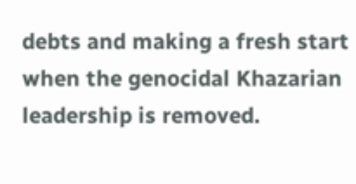debts and making a fresh start when the genocidal Khazarian leadership is removed.